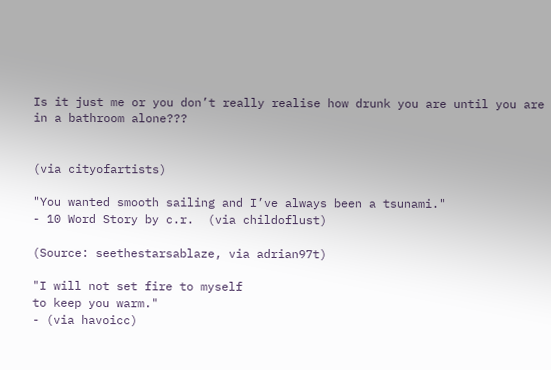Is it just me or you don’t really realise how drunk you are until you are in a bathroom alone???


(via cityofartists)

"You wanted smooth sailing and I’ve always been a tsunami."
- 10 Word Story by c.r.  (via childoflust)

(Source: seethestarsablaze, via adrian97t)

"I will not set fire to myself
to keep you warm."
- (via havoicc)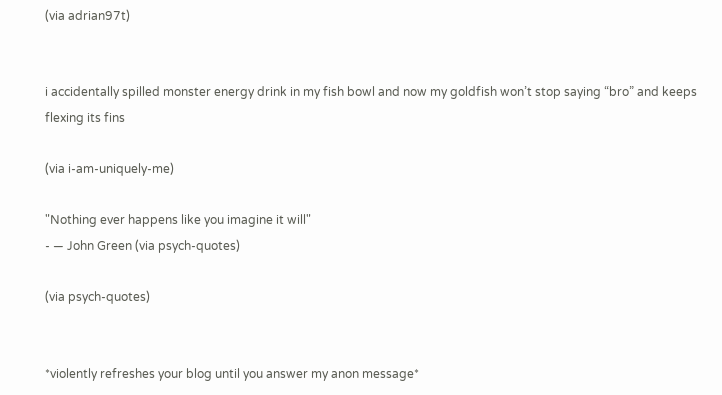(via adrian97t)


i accidentally spilled monster energy drink in my fish bowl and now my goldfish won’t stop saying “bro” and keeps flexing its fins

(via i-am-uniquely-me)

"Nothing ever happens like you imagine it will"
- ― John Green (via psych-quotes)

(via psych-quotes)


*violently refreshes your blog until you answer my anon message*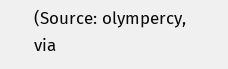(Source: olympercy, via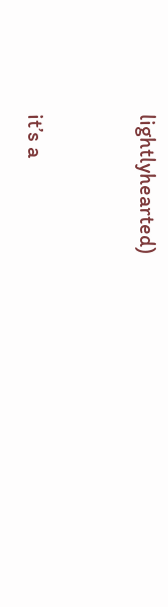lightlyhearted)


it’s a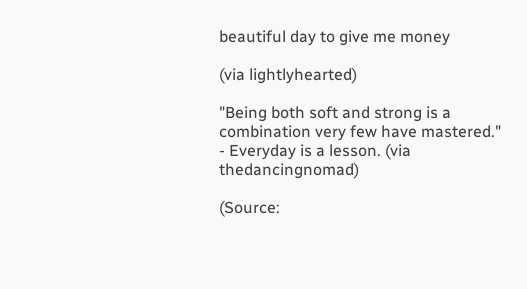beautiful day to give me money

(via lightlyhearted)

"Being both soft and strong is a combination very few have mastered."
- Everyday is a lesson. (via thedancingnomad)

(Source: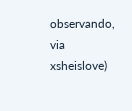observando, via xsheislove)